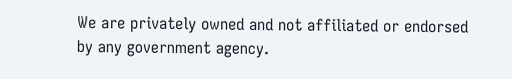We are privately owned and not affiliated or endorsed by any government agency.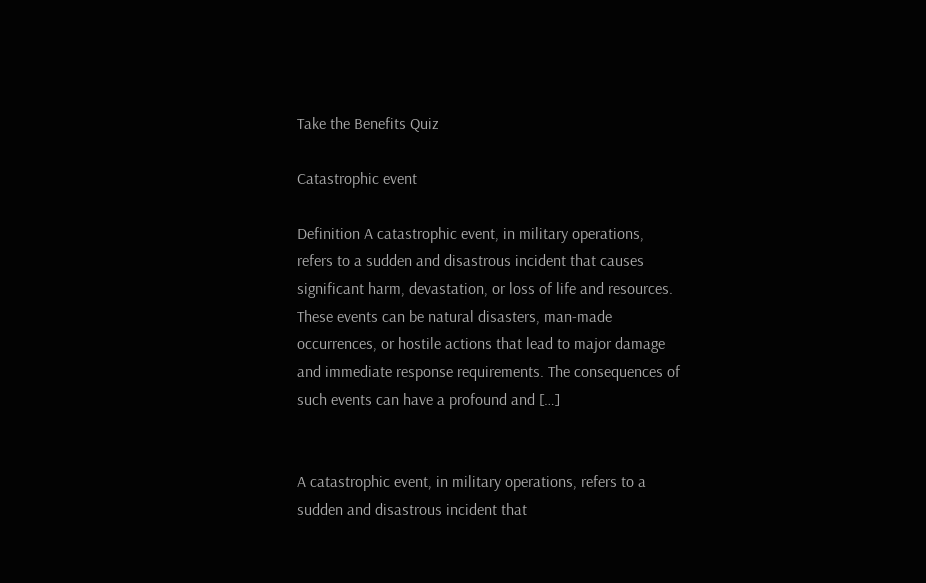Take the Benefits Quiz

Catastrophic event

Definition A catastrophic event, in military operations, refers to a sudden and disastrous incident that causes significant harm, devastation, or loss of life and resources. These events can be natural disasters, man-made occurrences, or hostile actions that lead to major damage and immediate response requirements. The consequences of such events can have a profound and […]


A catastrophic event, in military operations, refers to a sudden and disastrous incident that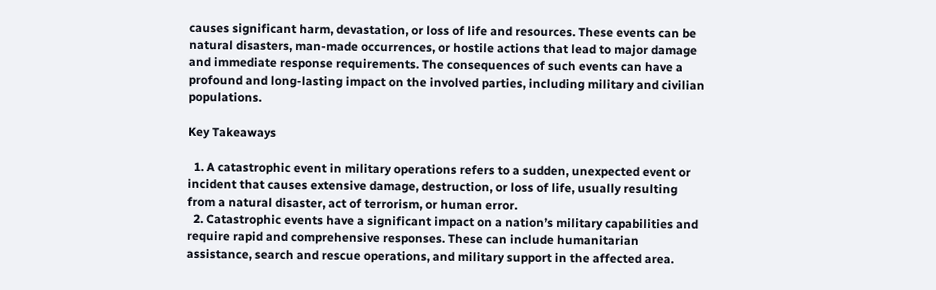causes significant harm, devastation, or loss of life and resources. These events can be natural disasters, man-made occurrences, or hostile actions that lead to major damage and immediate response requirements. The consequences of such events can have a profound and long-lasting impact on the involved parties, including military and civilian populations.

Key Takeaways

  1. A catastrophic event in military operations refers to a sudden, unexpected event or incident that causes extensive damage, destruction, or loss of life, usually resulting from a natural disaster, act of terrorism, or human error.
  2. Catastrophic events have a significant impact on a nation’s military capabilities and require rapid and comprehensive responses. These can include humanitarian assistance, search and rescue operations, and military support in the affected area.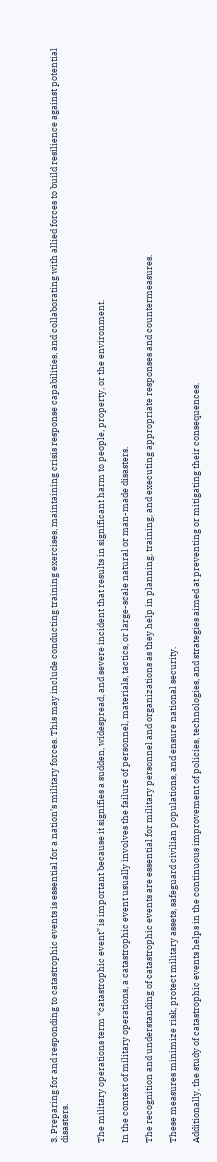3. Preparing for and responding to catastrophic events is essential for a nation’s military forces. This may include conducting training exercises, maintaining crisis response capabilities, and collaborating with allied forces to build resilience against potential disasters.


The military operations term “catastrophic event” is important because it signifies a sudden, widespread, and severe incident that results in significant harm to people, property, or the environment.

In the context of military operations, a catastrophic event usually involves the failure of personnel, materials, tactics, or large-scale natural or man-made disasters.

The recognition and understanding of catastrophic events are essential for military personnel and organizations as they help in planning, training, and executing appropriate responses and countermeasures.

These measures minimize risk, protect military assets, safeguard civilian populations, and ensure national security.

Additionally, the study of catastrophic events helps in the continuous improvement of policies, technologies, and strategies aimed at preventing or mitigating their consequences.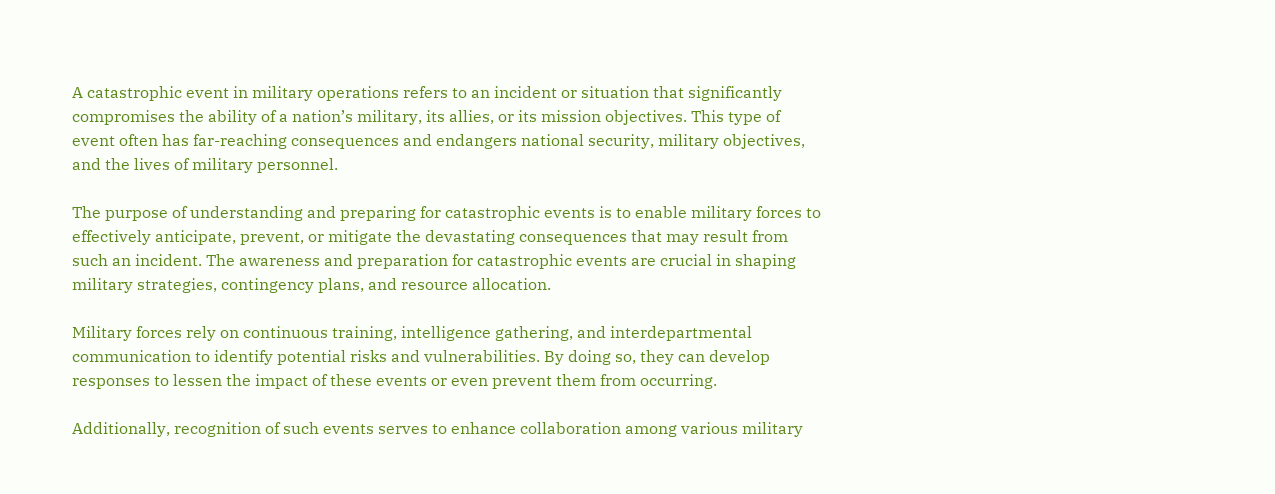A catastrophic event in military operations refers to an incident or situation that significantly compromises the ability of a nation’s military, its allies, or its mission objectives. This type of event often has far-reaching consequences and endangers national security, military objectives, and the lives of military personnel.

The purpose of understanding and preparing for catastrophic events is to enable military forces to effectively anticipate, prevent, or mitigate the devastating consequences that may result from such an incident. The awareness and preparation for catastrophic events are crucial in shaping military strategies, contingency plans, and resource allocation.

Military forces rely on continuous training, intelligence gathering, and interdepartmental communication to identify potential risks and vulnerabilities. By doing so, they can develop responses to lessen the impact of these events or even prevent them from occurring.

Additionally, recognition of such events serves to enhance collaboration among various military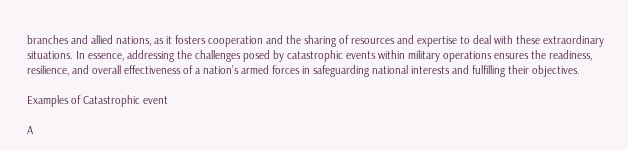branches and allied nations, as it fosters cooperation and the sharing of resources and expertise to deal with these extraordinary situations. In essence, addressing the challenges posed by catastrophic events within military operations ensures the readiness, resilience, and overall effectiveness of a nation’s armed forces in safeguarding national interests and fulfilling their objectives.

Examples of Catastrophic event

A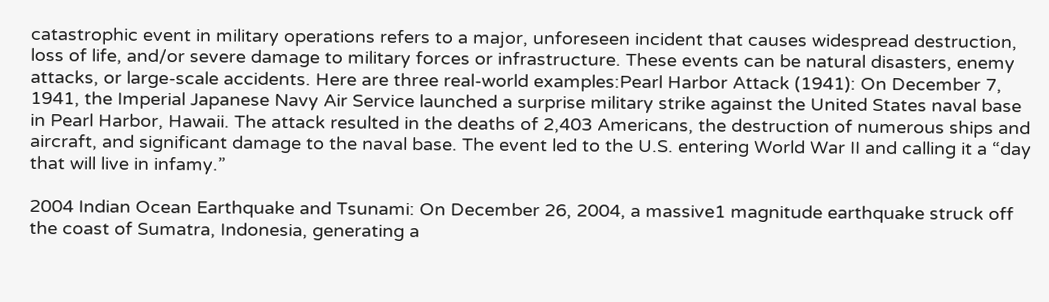catastrophic event in military operations refers to a major, unforeseen incident that causes widespread destruction, loss of life, and/or severe damage to military forces or infrastructure. These events can be natural disasters, enemy attacks, or large-scale accidents. Here are three real-world examples:Pearl Harbor Attack (1941): On December 7, 1941, the Imperial Japanese Navy Air Service launched a surprise military strike against the United States naval base in Pearl Harbor, Hawaii. The attack resulted in the deaths of 2,403 Americans, the destruction of numerous ships and aircraft, and significant damage to the naval base. The event led to the U.S. entering World War II and calling it a “day that will live in infamy.”

2004 Indian Ocean Earthquake and Tsunami: On December 26, 2004, a massive1 magnitude earthquake struck off the coast of Sumatra, Indonesia, generating a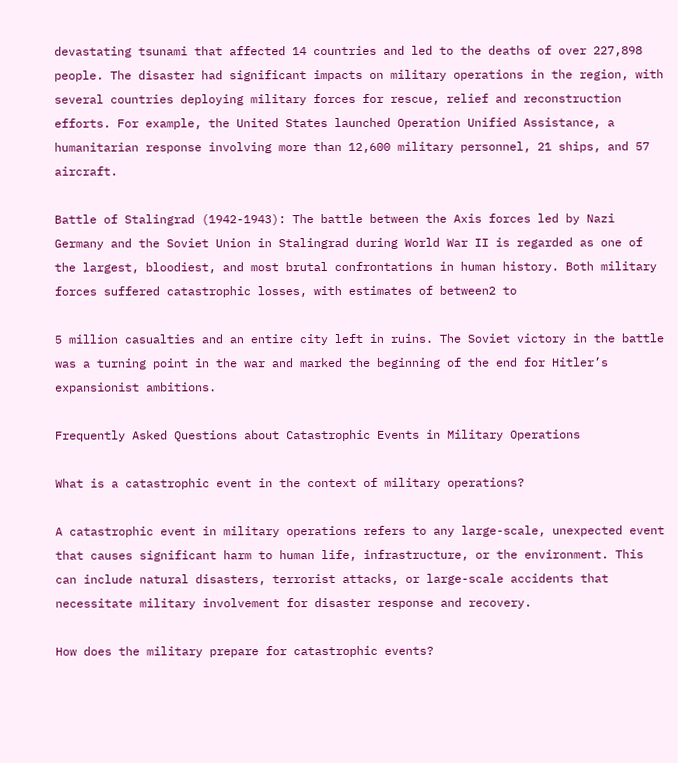devastating tsunami that affected 14 countries and led to the deaths of over 227,898 people. The disaster had significant impacts on military operations in the region, with several countries deploying military forces for rescue, relief and reconstruction efforts. For example, the United States launched Operation Unified Assistance, a humanitarian response involving more than 12,600 military personnel, 21 ships, and 57 aircraft.

Battle of Stalingrad (1942-1943): The battle between the Axis forces led by Nazi Germany and the Soviet Union in Stalingrad during World War II is regarded as one of the largest, bloodiest, and most brutal confrontations in human history. Both military forces suffered catastrophic losses, with estimates of between2 to

5 million casualties and an entire city left in ruins. The Soviet victory in the battle was a turning point in the war and marked the beginning of the end for Hitler’s expansionist ambitions.

Frequently Asked Questions about Catastrophic Events in Military Operations

What is a catastrophic event in the context of military operations?

A catastrophic event in military operations refers to any large-scale, unexpected event that causes significant harm to human life, infrastructure, or the environment. This can include natural disasters, terrorist attacks, or large-scale accidents that necessitate military involvement for disaster response and recovery.

How does the military prepare for catastrophic events?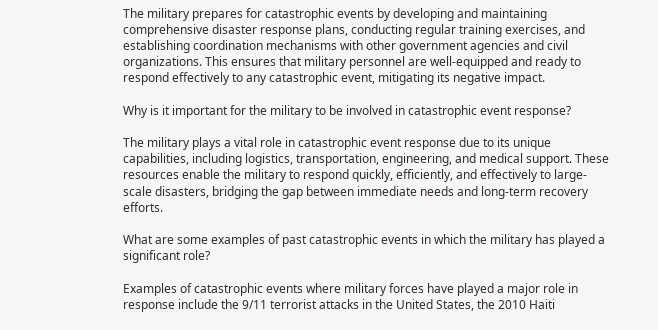The military prepares for catastrophic events by developing and maintaining comprehensive disaster response plans, conducting regular training exercises, and establishing coordination mechanisms with other government agencies and civil organizations. This ensures that military personnel are well-equipped and ready to respond effectively to any catastrophic event, mitigating its negative impact.

Why is it important for the military to be involved in catastrophic event response?

The military plays a vital role in catastrophic event response due to its unique capabilities, including logistics, transportation, engineering, and medical support. These resources enable the military to respond quickly, efficiently, and effectively to large-scale disasters, bridging the gap between immediate needs and long-term recovery efforts.

What are some examples of past catastrophic events in which the military has played a significant role?

Examples of catastrophic events where military forces have played a major role in response include the 9/11 terrorist attacks in the United States, the 2010 Haiti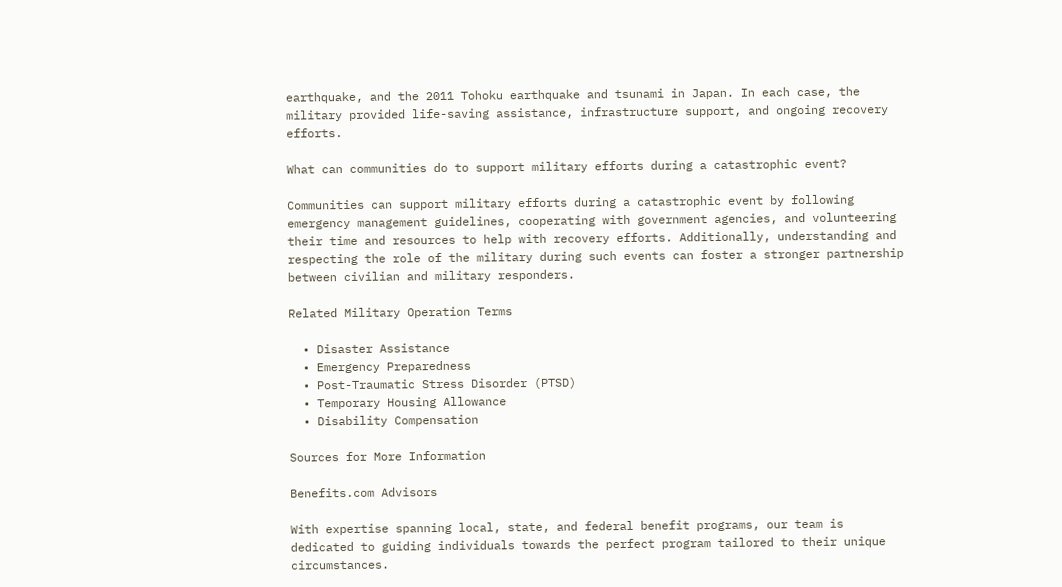earthquake, and the 2011 Tohoku earthquake and tsunami in Japan. In each case, the military provided life-saving assistance, infrastructure support, and ongoing recovery efforts.

What can communities do to support military efforts during a catastrophic event?

Communities can support military efforts during a catastrophic event by following emergency management guidelines, cooperating with government agencies, and volunteering their time and resources to help with recovery efforts. Additionally, understanding and respecting the role of the military during such events can foster a stronger partnership between civilian and military responders.

Related Military Operation Terms

  • Disaster Assistance
  • Emergency Preparedness
  • Post-Traumatic Stress Disorder (PTSD)
  • Temporary Housing Allowance
  • Disability Compensation

Sources for More Information

Benefits.com Advisors

With expertise spanning local, state, and federal benefit programs, our team is dedicated to guiding individuals towards the perfect program tailored to their unique circumstances.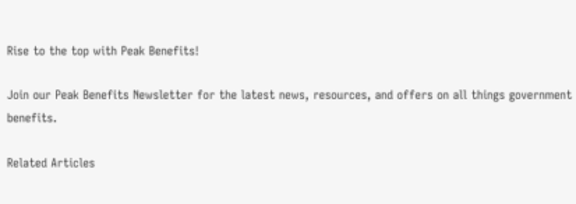Rise to the top with Peak Benefits!

Join our Peak Benefits Newsletter for the latest news, resources, and offers on all things government benefits.

Related Articles